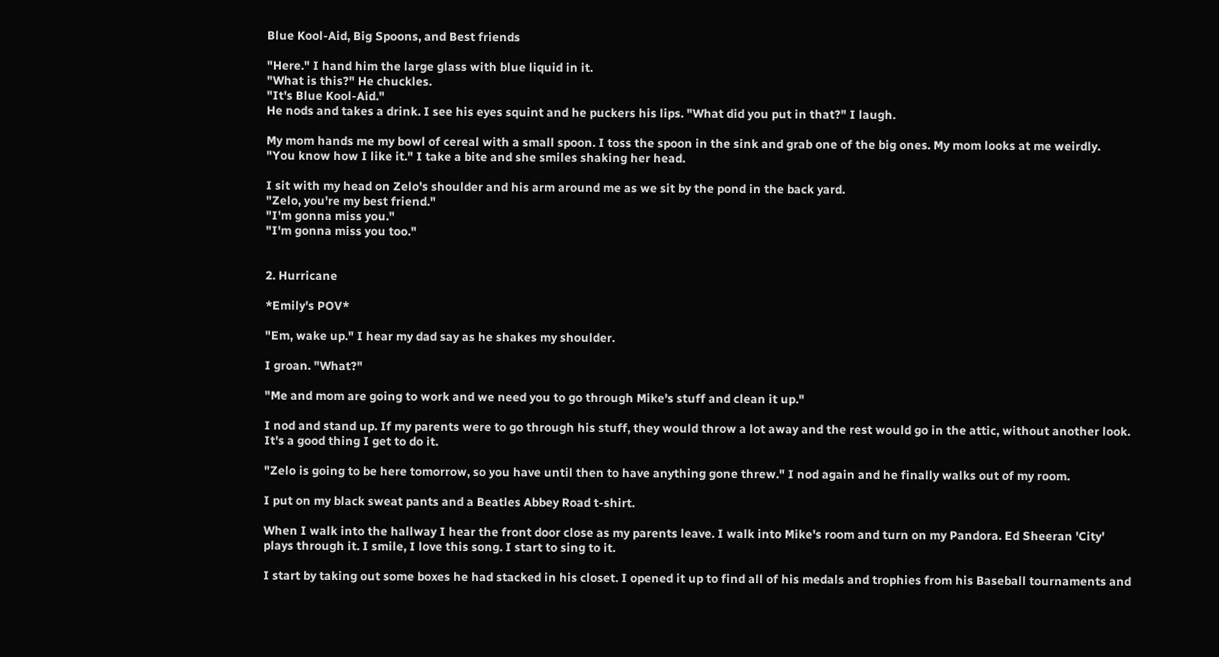Blue Kool-Aid, Big Spoons, and Best friends

"Here." I hand him the large glass with blue liquid in it.
"What is this?" He chuckles.
"It's Blue Kool-Aid."
He nods and takes a drink. I see his eyes squint and he puckers his lips. "What did you put in that?" I laugh.

My mom hands me my bowl of cereal with a small spoon. I toss the spoon in the sink and grab one of the big ones. My mom looks at me weirdly.
"You know how I like it." I take a bite and she smiles shaking her head.

I sit with my head on Zelo's shoulder and his arm around me as we sit by the pond in the back yard.
"Zelo, you're my best friend."
"I'm gonna miss you."
"I'm gonna miss you too."


2. Hurricane

*Emily's POV*

"Em, wake up." I hear my dad say as he shakes my shoulder.

I groan. "What?"

"Me and mom are going to work and we need you to go through Mike's stuff and clean it up."

I nod and stand up. If my parents were to go through his stuff, they would throw a lot away and the rest would go in the attic, without another look. It's a good thing I get to do it.

"Zelo is going to be here tomorrow, so you have until then to have anything gone threw." I nod again and he finally walks out of my room.

I put on my black sweat pants and a Beatles Abbey Road t-shirt.

When I walk into the hallway I hear the front door close as my parents leave. I walk into Mike's room and turn on my Pandora. Ed Sheeran 'City' plays through it. I smile, I love this song. I start to sing to it.

I start by taking out some boxes he had stacked in his closet. I opened it up to find all of his medals and trophies from his Baseball tournaments and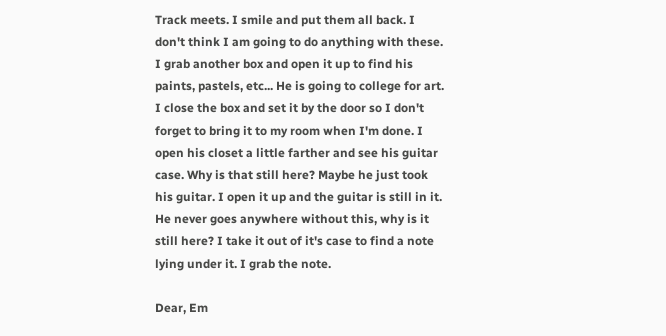Track meets. I smile and put them all back. I don't think I am going to do anything with these. I grab another box and open it up to find his paints, pastels, etc... He is going to college for art. I close the box and set it by the door so I don't forget to bring it to my room when I'm done. I open his closet a little farther and see his guitar case. Why is that still here? Maybe he just took his guitar. I open it up and the guitar is still in it. He never goes anywhere without this, why is it still here? I take it out of it's case to find a note lying under it. I grab the note.

Dear, Em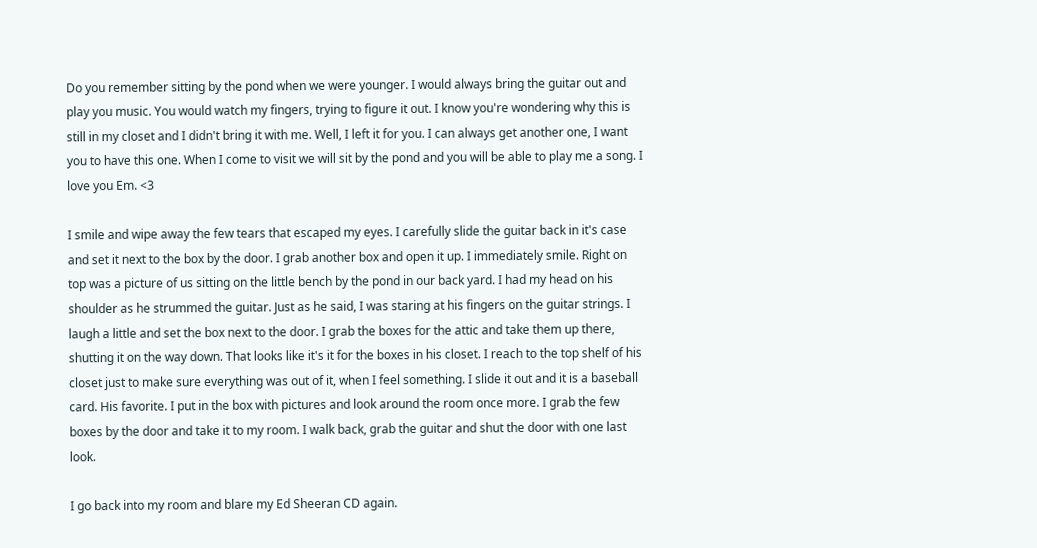Do you remember sitting by the pond when we were younger. I would always bring the guitar out and play you music. You would watch my fingers, trying to figure it out. I know you're wondering why this is still in my closet and I didn't bring it with me. Well, I left it for you. I can always get another one, I want you to have this one. When I come to visit we will sit by the pond and you will be able to play me a song. I love you Em. <3

I smile and wipe away the few tears that escaped my eyes. I carefully slide the guitar back in it's case and set it next to the box by the door. I grab another box and open it up. I immediately smile. Right on top was a picture of us sitting on the little bench by the pond in our back yard. I had my head on his shoulder as he strummed the guitar. Just as he said, I was staring at his fingers on the guitar strings. I laugh a little and set the box next to the door. I grab the boxes for the attic and take them up there, shutting it on the way down. That looks like it's it for the boxes in his closet. I reach to the top shelf of his closet just to make sure everything was out of it, when I feel something. I slide it out and it is a baseball card. His favorite. I put in the box with pictures and look around the room once more. I grab the few boxes by the door and take it to my room. I walk back, grab the guitar and shut the door with one last look.

I go back into my room and blare my Ed Sheeran CD again.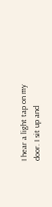I hear a light tap on my door. I sit up and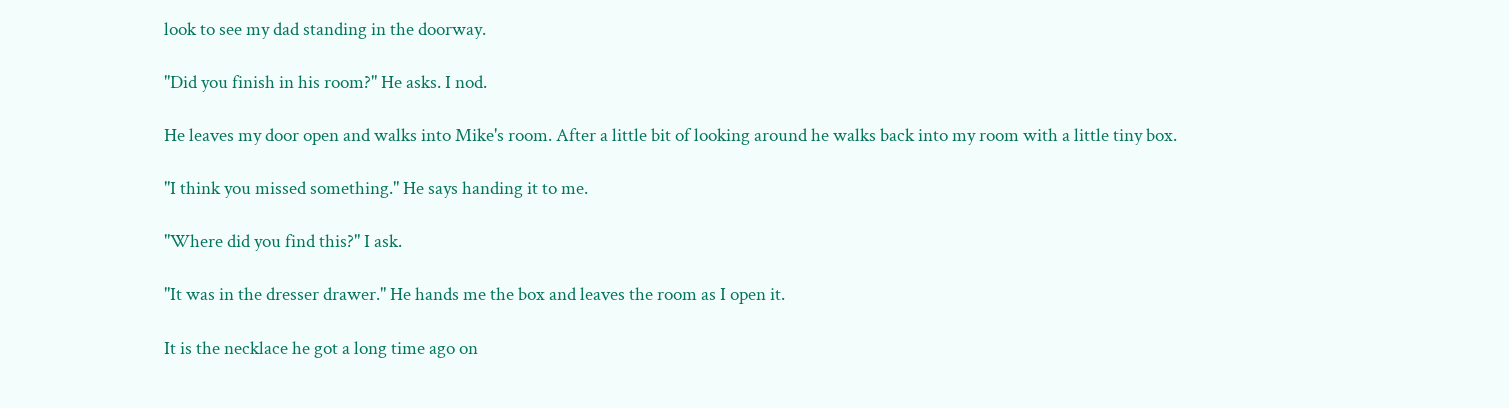look to see my dad standing in the doorway.

"Did you finish in his room?" He asks. I nod.

He leaves my door open and walks into Mike's room. After a little bit of looking around he walks back into my room with a little tiny box.

"I think you missed something." He says handing it to me.

"Where did you find this?" I ask.

"It was in the dresser drawer." He hands me the box and leaves the room as I open it.

It is the necklace he got a long time ago on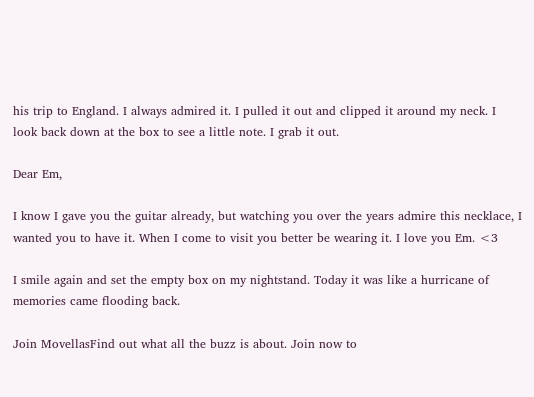his trip to England. I always admired it. I pulled it out and clipped it around my neck. I look back down at the box to see a little note. I grab it out.

Dear Em,

I know I gave you the guitar already, but watching you over the years admire this necklace, I wanted you to have it. When I come to visit you better be wearing it. I love you Em. <3

I smile again and set the empty box on my nightstand. Today it was like a hurricane of memories came flooding back.

Join MovellasFind out what all the buzz is about. Join now to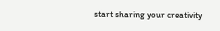start sharing your creativity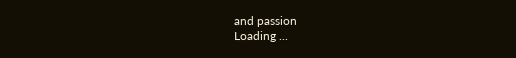and passion
Loading ...